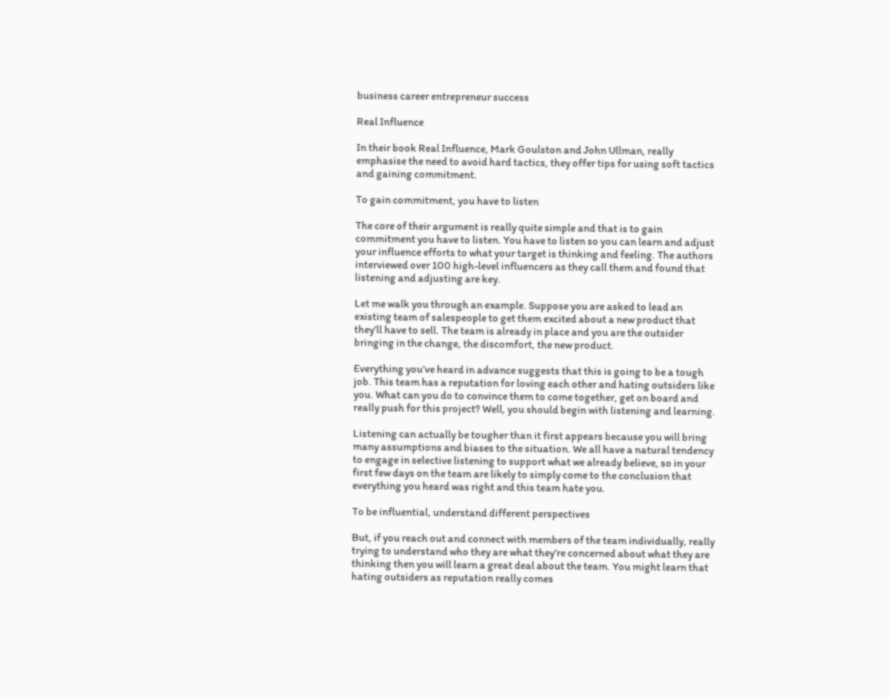business career entrepreneur success

Real Influence

In their book Real Influence, Mark Goulston and John Ullman, really emphasise the need to avoid hard tactics, they offer tips for using soft tactics and gaining commitment.

To gain commitment, you have to listen

The core of their argument is really quite simple and that is to gain commitment you have to listen. You have to listen so you can learn and adjust your influence efforts to what your target is thinking and feeling. The authors interviewed over 100 high-level influencers as they call them and found that listening and adjusting are key.

Let me walk you through an example. Suppose you are asked to lead an existing team of salespeople to get them excited about a new product that they’ll have to sell. The team is already in place and you are the outsider bringing in the change, the discomfort, the new product.

Everything you’ve heard in advance suggests that this is going to be a tough job. This team has a reputation for loving each other and hating outsiders like you. What can you do to convince them to come together, get on board and really push for this project? Well, you should begin with listening and learning.

Listening can actually be tougher than it first appears because you will bring many assumptions and biases to the situation. We all have a natural tendency to engage in selective listening to support what we already believe, so in your first few days on the team are likely to simply come to the conclusion that everything you heard was right and this team hate you.

To be influential, understand different perspectives

But, if you reach out and connect with members of the team individually, really trying to understand who they are what they’re concerned about what they are thinking then you will learn a great deal about the team. You might learn that hating outsiders as reputation really comes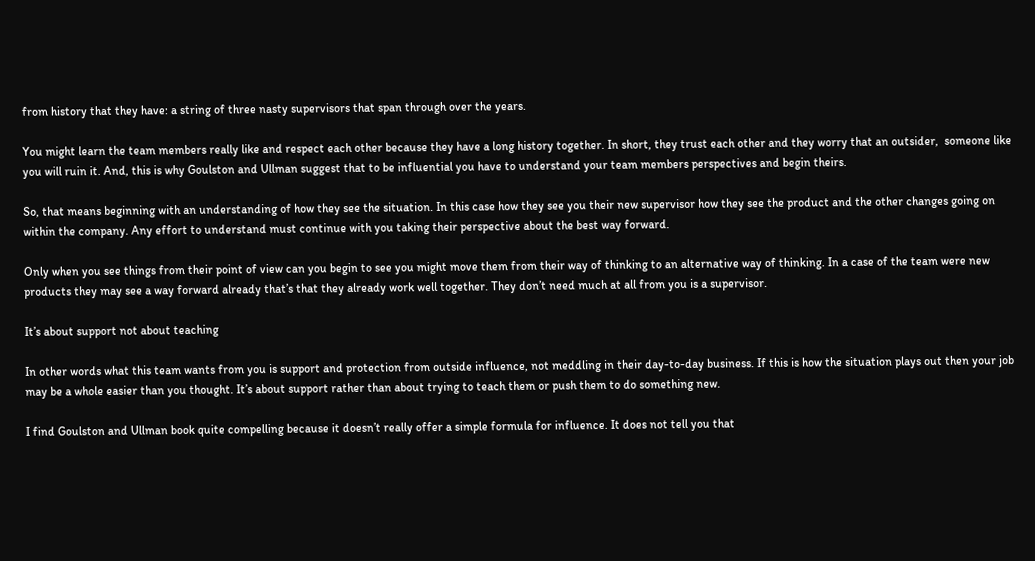from history that they have: a string of three nasty supervisors that span through over the years.

You might learn the team members really like and respect each other because they have a long history together. In short, they trust each other and they worry that an outsider,  someone like you will ruin it. And, this is why Goulston and Ullman suggest that to be influential you have to understand your team members perspectives and begin theirs.

So, that means beginning with an understanding of how they see the situation. In this case how they see you their new supervisor how they see the product and the other changes going on within the company. Any effort to understand must continue with you taking their perspective about the best way forward.

Only when you see things from their point of view can you begin to see you might move them from their way of thinking to an alternative way of thinking. In a case of the team were new products they may see a way forward already that’s that they already work well together. They don’t need much at all from you is a supervisor.

It’s about support not about teaching

In other words what this team wants from you is support and protection from outside influence, not meddling in their day-to-day business. If this is how the situation plays out then your job may be a whole easier than you thought. It’s about support rather than about trying to teach them or push them to do something new.

I find Goulston and Ullman book quite compelling because it doesn’t really offer a simple formula for influence. It does not tell you that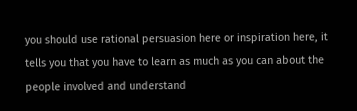you should use rational persuasion here or inspiration here, it tells you that you have to learn as much as you can about the people involved and understand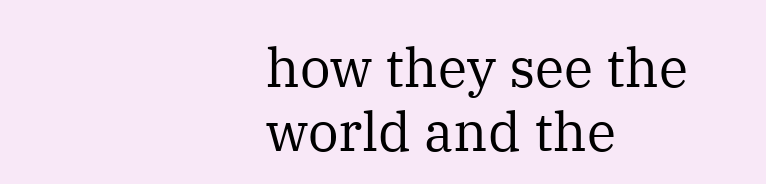how they see the world and the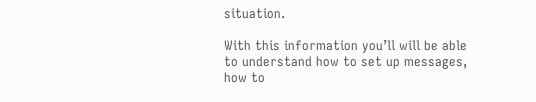situation.

With this information you’ll will be able to understand how to set up messages, how to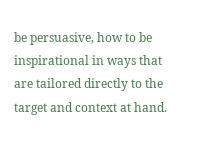be persuasive, how to be inspirational in ways that are tailored directly to the target and context at hand.